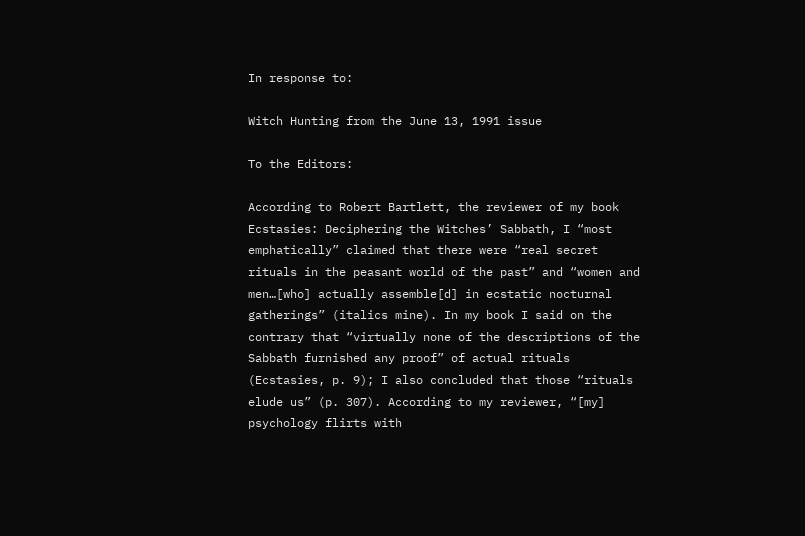In response to:

Witch Hunting from the June 13, 1991 issue

To the Editors:

According to Robert Bartlett, the reviewer of my book Ecstasies: Deciphering the Witches’ Sabbath, I “most emphatically” claimed that there were “real secret rituals in the peasant world of the past” and “women and men…[who] actually assemble[d] in ecstatic nocturnal gatherings” (italics mine). In my book I said on the contrary that “virtually none of the descriptions of the Sabbath furnished any proof” of actual rituals (Ecstasies, p. 9); I also concluded that those “rituals elude us” (p. 307). According to my reviewer, “[my] psychology flirts with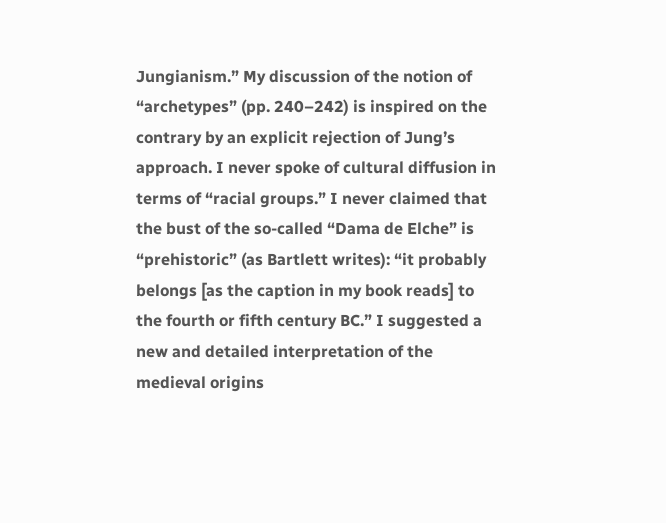Jungianism.” My discussion of the notion of “archetypes” (pp. 240–242) is inspired on the contrary by an explicit rejection of Jung’s approach. I never spoke of cultural diffusion in terms of “racial groups.” I never claimed that the bust of the so-called “Dama de Elche” is “prehistoric” (as Bartlett writes): “it probably belongs [as the caption in my book reads] to the fourth or fifth century BC.” I suggested a new and detailed interpretation of the medieval origins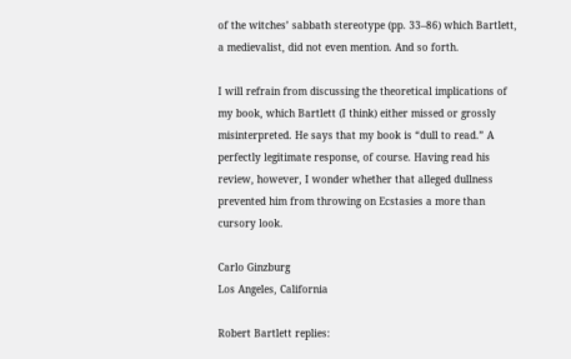of the witches’ sabbath stereotype (pp. 33–86) which Bartlett, a medievalist, did not even mention. And so forth.

I will refrain from discussing the theoretical implications of my book, which Bartlett (I think) either missed or grossly misinterpreted. He says that my book is “dull to read.” A perfectly legitimate response, of course. Having read his review, however, I wonder whether that alleged dullness prevented him from throwing on Ecstasies a more than cursory look.

Carlo Ginzburg
Los Angeles, California

Robert Bartlett replies: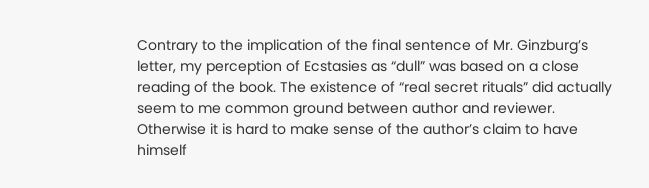Contrary to the implication of the final sentence of Mr. Ginzburg’s letter, my perception of Ecstasies as “dull” was based on a close reading of the book. The existence of “real secret rituals” did actually seem to me common ground between author and reviewer. Otherwise it is hard to make sense of the author’s claim to have himself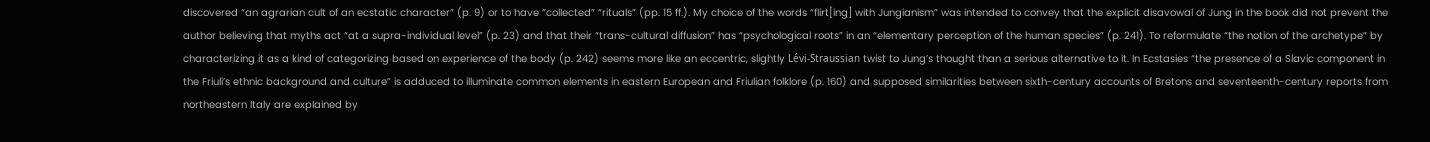discovered “an agrarian cult of an ecstatic character” (p. 9) or to have “collected” “rituals” (pp. 15 ff.). My choice of the words “flirt[ing] with Jungianism” was intended to convey that the explicit disavowal of Jung in the book did not prevent the author believing that myths act “at a supra-individual level” (p. 23) and that their “trans-cultural diffusion” has “psychological roots” in an “elementary perception of the human species” (p. 241). To reformulate “the notion of the archetype” by characterizing it as a kind of categorizing based on experience of the body (p. 242) seems more like an eccentric, slightly Lévi-Straussian twist to Jung’s thought than a serious alternative to it. In Ecstasies “the presence of a Slavic component in the Friuli’s ethnic background and culture” is adduced to illuminate common elements in eastern European and Friulian folklore (p. 160) and supposed similarities between sixth-century accounts of Bretons and seventeenth-century reports from northeastern Italy are explained by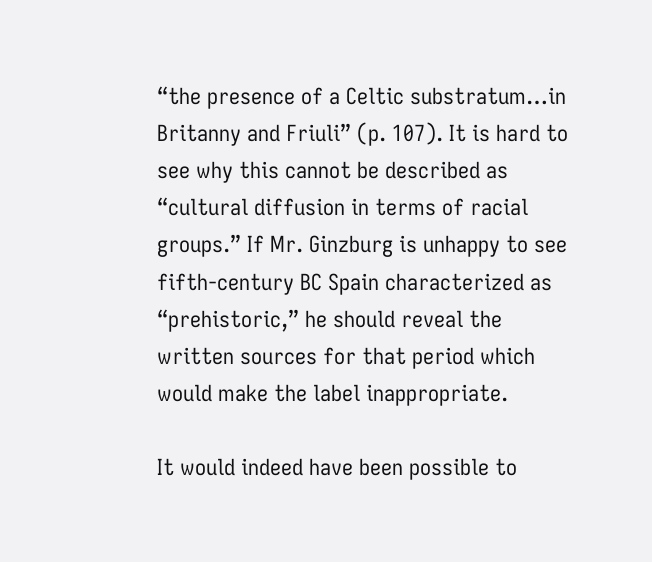“the presence of a Celtic substratum…in Britanny and Friuli” (p. 107). It is hard to see why this cannot be described as “cultural diffusion in terms of racial groups.” If Mr. Ginzburg is unhappy to see fifth-century BC Spain characterized as “prehistoric,” he should reveal the written sources for that period which would make the label inappropriate.

It would indeed have been possible to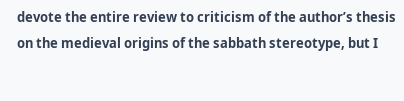devote the entire review to criticism of the author’s thesis on the medieval origins of the sabbath stereotype, but I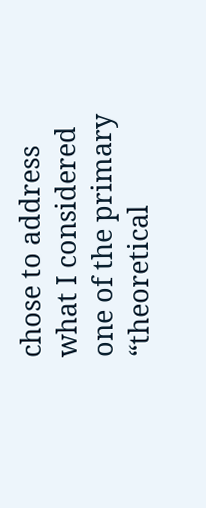chose to address what I considered one of the primary “theoretical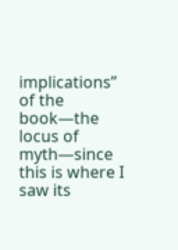implications” of the book—the locus of myth—since this is where I saw its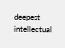deepest intellectual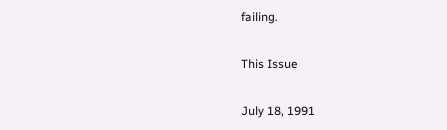failing.

This Issue

July 18, 1991